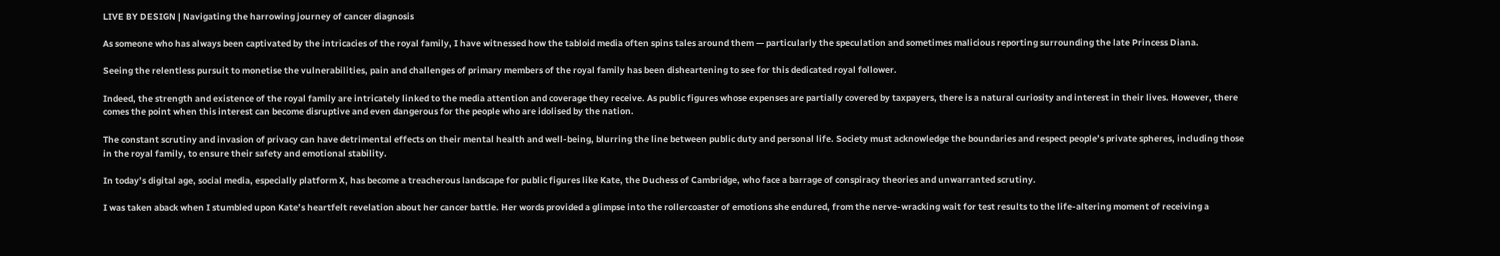LIVE BY DESIGN | Navigating the harrowing journey of cancer diagnosis

As someone who has always been captivated by the intricacies of the royal family, I have witnessed how the tabloid media often spins tales around them — particularly the speculation and sometimes malicious reporting surrounding the late Princess Diana.

Seeing the relentless pursuit to monetise the vulnerabilities, pain and challenges of primary members of the royal family has been disheartening to see for this dedicated royal follower.

Indeed, the strength and existence of the royal family are intricately linked to the media attention and coverage they receive. As public figures whose expenses are partially covered by taxpayers, there is a natural curiosity and interest in their lives. However, there comes the point when this interest can become disruptive and even dangerous for the people who are idolised by the nation.

The constant scrutiny and invasion of privacy can have detrimental effects on their mental health and well-being, blurring the line between public duty and personal life. Society must acknowledge the boundaries and respect people’s private spheres, including those in the royal family, to ensure their safety and emotional stability.

In today’s digital age, social media, especially platform X, has become a treacherous landscape for public figures like Kate, the Duchess of Cambridge, who face a barrage of conspiracy theories and unwarranted scrutiny.

I was taken aback when I stumbled upon Kate’s heartfelt revelation about her cancer battle. Her words provided a glimpse into the rollercoaster of emotions she endured, from the nerve-wracking wait for test results to the life-altering moment of receiving a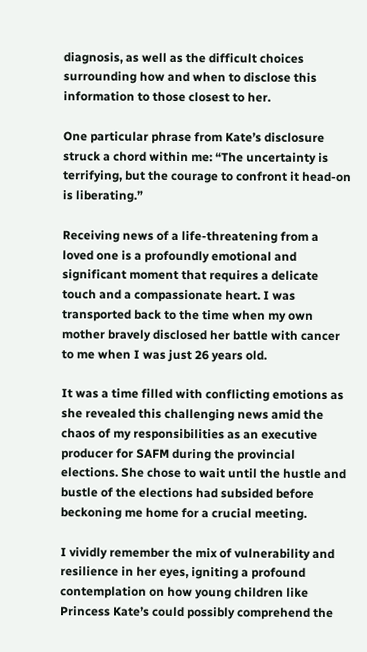diagnosis, as well as the difficult choices surrounding how and when to disclose this information to those closest to her.

One particular phrase from Kate’s disclosure struck a chord within me: “The uncertainty is terrifying, but the courage to confront it head-on is liberating.”

Receiving news of a life-threatening from a loved one is a profoundly emotional and significant moment that requires a delicate touch and a compassionate heart. I was transported back to the time when my own mother bravely disclosed her battle with cancer to me when I was just 26 years old.

It was a time filled with conflicting emotions as she revealed this challenging news amid the chaos of my responsibilities as an executive producer for SAFM during the provincial elections. She chose to wait until the hustle and bustle of the elections had subsided before beckoning me home for a crucial meeting.

I vividly remember the mix of vulnerability and resilience in her eyes, igniting a profound contemplation on how young children like Princess Kate’s could possibly comprehend the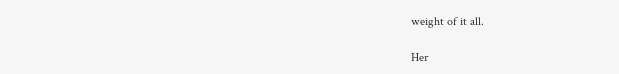weight of it all.

Her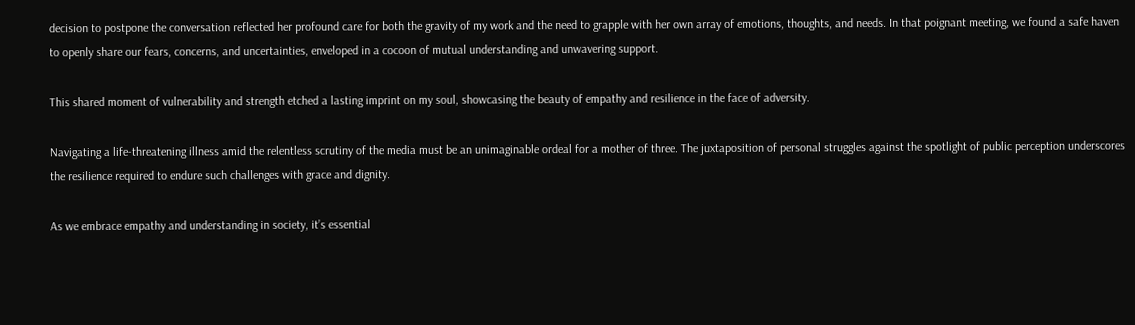decision to postpone the conversation reflected her profound care for both the gravity of my work and the need to grapple with her own array of emotions, thoughts, and needs. In that poignant meeting, we found a safe haven to openly share our fears, concerns, and uncertainties, enveloped in a cocoon of mutual understanding and unwavering support.

This shared moment of vulnerability and strength etched a lasting imprint on my soul, showcasing the beauty of empathy and resilience in the face of adversity.

Navigating a life-threatening illness amid the relentless scrutiny of the media must be an unimaginable ordeal for a mother of three. The juxtaposition of personal struggles against the spotlight of public perception underscores the resilience required to endure such challenges with grace and dignity.

As we embrace empathy and understanding in society, it’s essential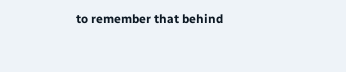to remember that behind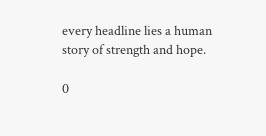every headline lies a human story of strength and hope.

0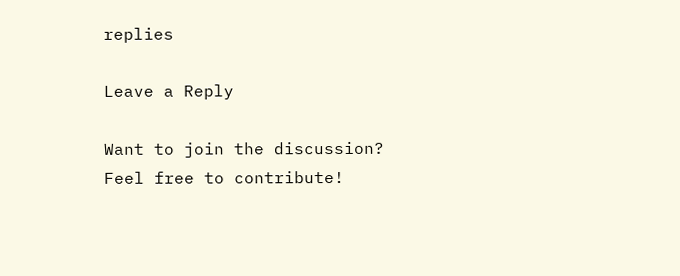replies

Leave a Reply

Want to join the discussion?
Feel free to contribute!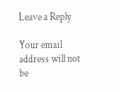Leave a Reply

Your email address will not be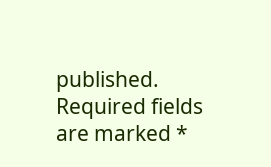published. Required fields are marked *